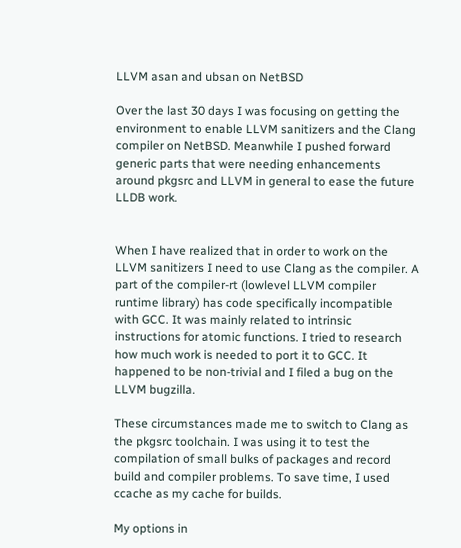LLVM asan and ubsan on NetBSD

Over the last 30 days I was focusing on getting the environment to enable LLVM sanitizers and the Clang compiler on NetBSD. Meanwhile I pushed forward generic parts that were needing enhancements around pkgsrc and LLVM in general to ease the future LLDB work.


When I have realized that in order to work on the LLVM sanitizers I need to use Clang as the compiler. A part of the compiler-rt (lowlevel LLVM compiler runtime library) has code specifically incompatible with GCC. It was mainly related to intrinsic instructions for atomic functions. I tried to research how much work is needed to port it to GCC. It happened to be non-trivial and I filed a bug on the LLVM bugzilla.

These circumstances made me to switch to Clang as the pkgsrc toolchain. I was using it to test the compilation of small bulks of packages and record build and compiler problems. To save time, I used ccache as my cache for builds.

My options in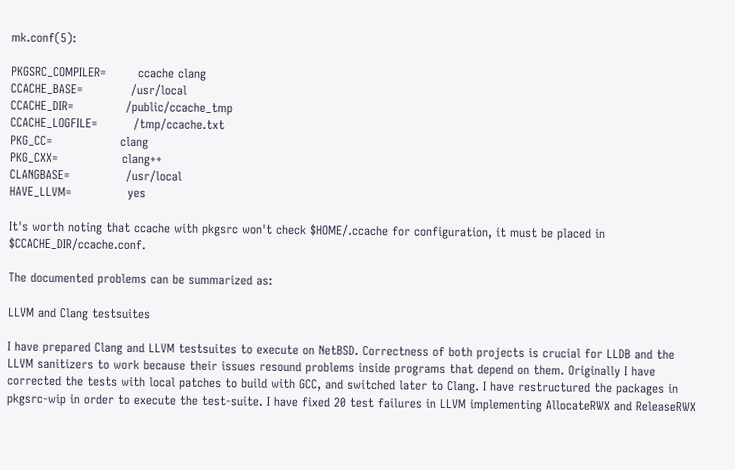mk.conf(5):

PKGSRC_COMPILER=        ccache clang
CCACHE_BASE=            /usr/local
CCACHE_DIR=             /public/ccache_tmp
CCACHE_LOGFILE=         /tmp/ccache.txt
PKG_CC=                 clang
PKG_CXX=                clang++
CLANGBASE=              /usr/local
HAVE_LLVM=              yes

It's worth noting that ccache with pkgsrc won't check $HOME/.ccache for configuration, it must be placed in $CCACHE_DIR/ccache.conf.

The documented problems can be summarized as:

LLVM and Clang testsuites

I have prepared Clang and LLVM testsuites to execute on NetBSD. Correctness of both projects is crucial for LLDB and the LLVM sanitizers to work because their issues resound problems inside programs that depend on them. Originally I have corrected the tests with local patches to build with GCC, and switched later to Clang. I have restructured the packages in pkgsrc-wip in order to execute the test-suite. I have fixed 20 test failures in LLVM implementing AllocateRWX and ReleaseRWX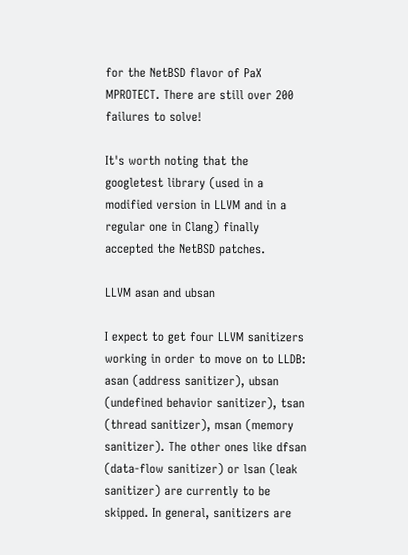for the NetBSD flavor of PaX MPROTECT. There are still over 200 failures to solve!

It's worth noting that the googletest library (used in a modified version in LLVM and in a regular one in Clang) finally accepted the NetBSD patches.

LLVM asan and ubsan

I expect to get four LLVM sanitizers working in order to move on to LLDB: asan (address sanitizer), ubsan (undefined behavior sanitizer), tsan (thread sanitizer), msan (memory sanitizer). The other ones like dfsan (data-flow sanitizer) or lsan (leak sanitizer) are currently to be skipped. In general, sanitizers are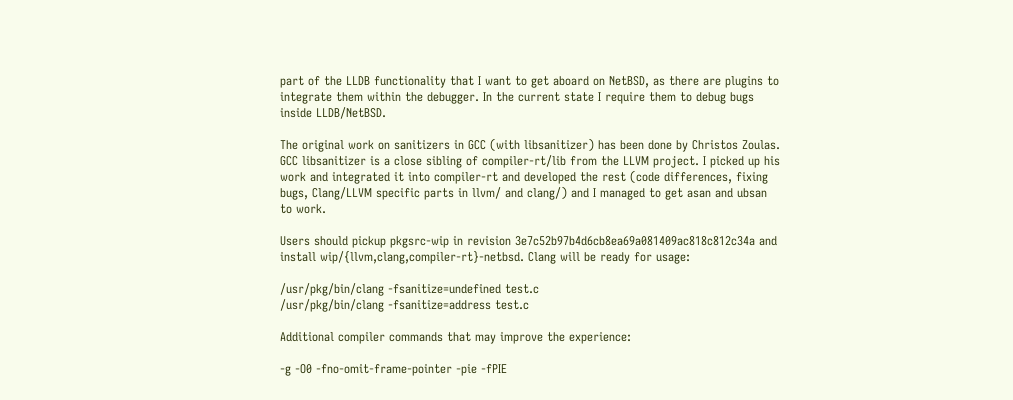part of the LLDB functionality that I want to get aboard on NetBSD, as there are plugins to integrate them within the debugger. In the current state I require them to debug bugs inside LLDB/NetBSD.

The original work on sanitizers in GCC (with libsanitizer) has been done by Christos Zoulas. GCC libsanitizer is a close sibling of compiler-rt/lib from the LLVM project. I picked up his work and integrated it into compiler-rt and developed the rest (code differences, fixing bugs, Clang/LLVM specific parts in llvm/ and clang/) and I managed to get asan and ubsan to work.

Users should pickup pkgsrc-wip in revision 3e7c52b97b4d6cb8ea69a081409ac818c812c34a and install wip/{llvm,clang,compiler-rt}-netbsd. Clang will be ready for usage:

/usr/pkg/bin/clang -fsanitize=undefined test.c
/usr/pkg/bin/clang -fsanitize=address test.c

Additional compiler commands that may improve the experience:

-g -O0 -fno-omit-frame-pointer -pie -fPIE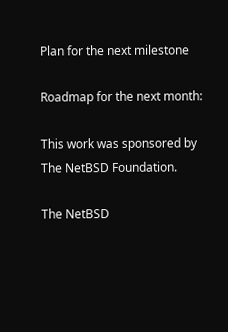Plan for the next milestone

Roadmap for the next month:

This work was sponsored by The NetBSD Foundation.

The NetBSD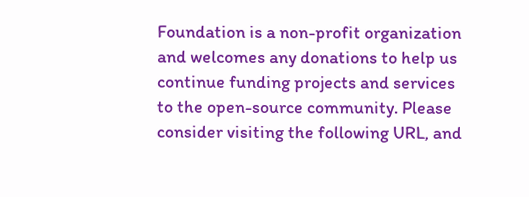Foundation is a non-profit organization and welcomes any donations to help us continue funding projects and services to the open-source community. Please consider visiting the following URL, and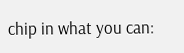chip in what you can: